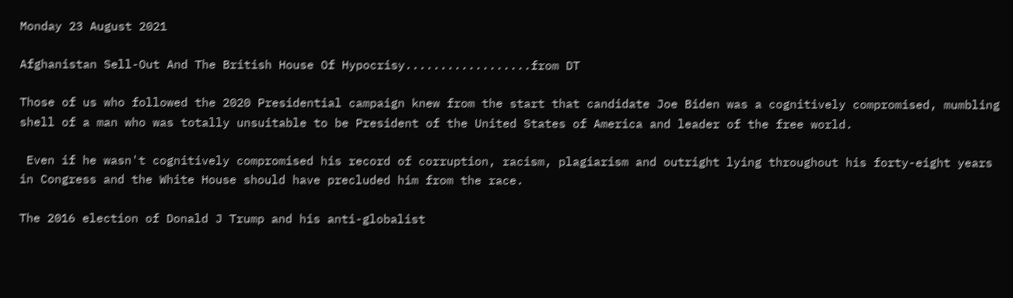Monday 23 August 2021

Afghanistan Sell-Out And The British House Of Hypocrisy..................from DT

Those of us who followed the 2020 Presidential campaign knew from the start that candidate Joe Biden was a cognitively compromised, mumbling shell of a man who was totally unsuitable to be President of the United States of America and leader of the free world.

 Even if he wasn't cognitively compromised his record of corruption, racism, plagiarism and outright lying throughout his forty-eight years in Congress and the White House should have precluded him from the race.

The 2016 election of Donald J Trump and his anti-globalist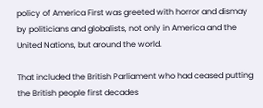policy of America First was greeted with horror and dismay by politicians and globalists, not only in America and the United Nations, but around the world.

That included the British Parliament who had ceased putting the British people first decades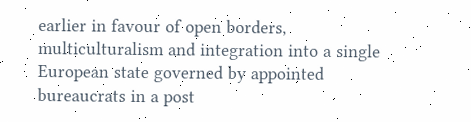earlier in favour of open borders, multiculturalism and integration into a single European state governed by appointed bureaucrats in a post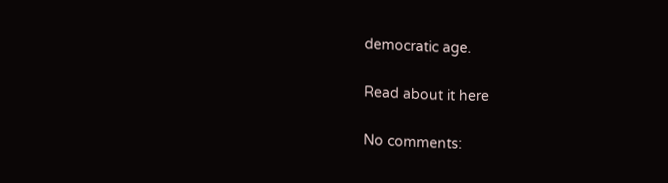democratic age.

Read about it here

No comments: